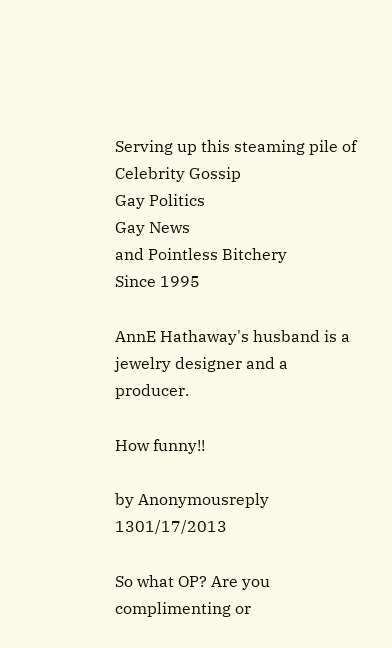Serving up this steaming pile of
Celebrity Gossip
Gay Politics
Gay News
and Pointless Bitchery
Since 1995

AnnE Hathaway's husband is a jewelry designer and a producer.

How funny!!

by Anonymousreply 1301/17/2013

So what OP? Are you complimenting or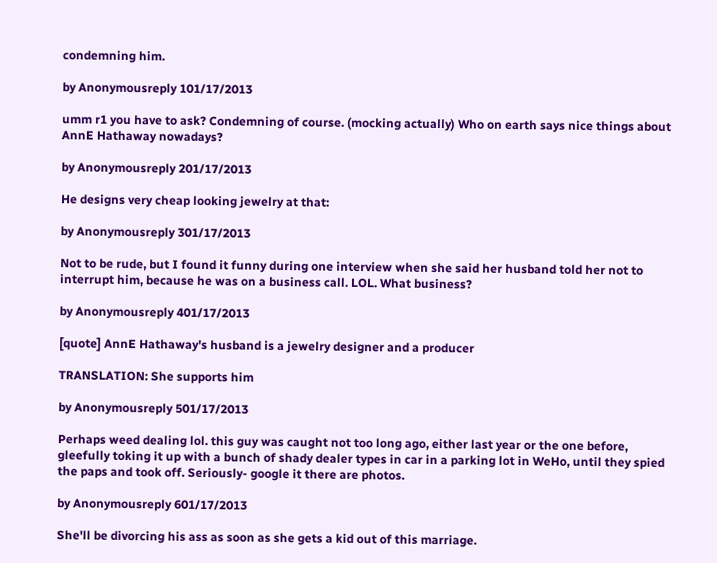condemning him.

by Anonymousreply 101/17/2013

umm r1 you have to ask? Condemning of course. (mocking actually) Who on earth says nice things about AnnE Hathaway nowadays?

by Anonymousreply 201/17/2013

He designs very cheap looking jewelry at that:

by Anonymousreply 301/17/2013

Not to be rude, but I found it funny during one interview when she said her husband told her not to interrupt him, because he was on a business call. LOL. What business?

by Anonymousreply 401/17/2013

[quote] AnnE Hathaway's husband is a jewelry designer and a producer

TRANSLATION: She supports him

by Anonymousreply 501/17/2013

Perhaps weed dealing lol. this guy was caught not too long ago, either last year or the one before, gleefully toking it up with a bunch of shady dealer types in car in a parking lot in WeHo, until they spied the paps and took off. Seriously- google it there are photos.

by Anonymousreply 601/17/2013

She'll be divorcing his ass as soon as she gets a kid out of this marriage.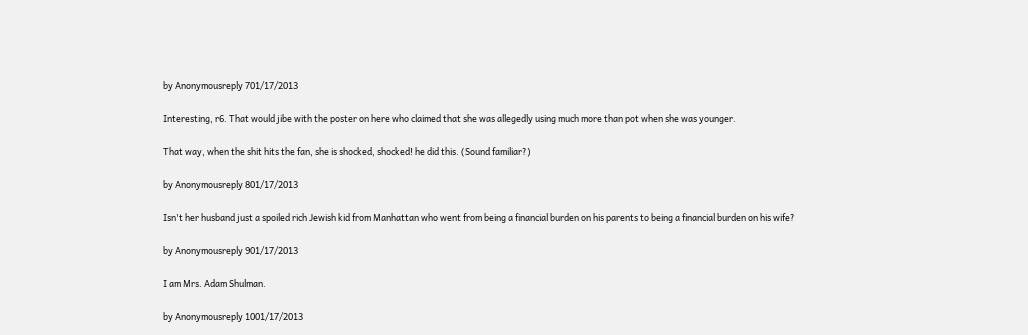by Anonymousreply 701/17/2013

Interesting, r6. That would jibe with the poster on here who claimed that she was allegedly using much more than pot when she was younger.

That way, when the shit hits the fan, she is shocked, shocked! he did this. (Sound familiar?)

by Anonymousreply 801/17/2013

Isn't her husband just a spoiled rich Jewish kid from Manhattan who went from being a financial burden on his parents to being a financial burden on his wife?

by Anonymousreply 901/17/2013

I am Mrs. Adam Shulman.

by Anonymousreply 1001/17/2013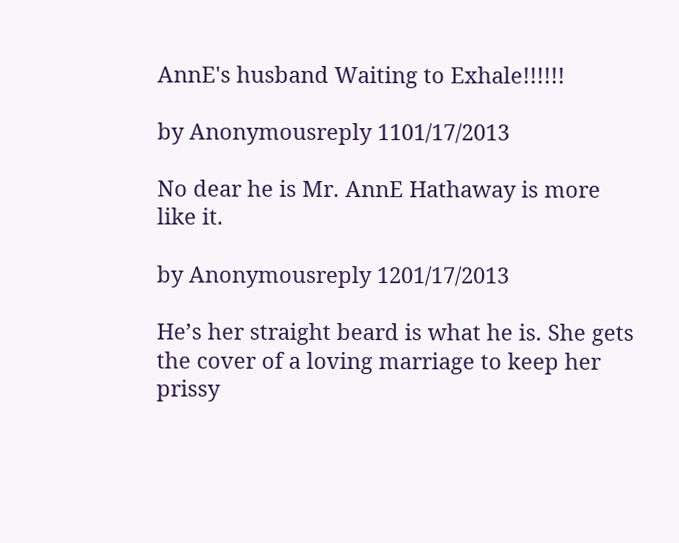AnnE's husband Waiting to Exhale!!!!!!

by Anonymousreply 1101/17/2013

No dear he is Mr. AnnE Hathaway is more like it.

by Anonymousreply 1201/17/2013

He’s her straight beard is what he is. She gets the cover of a loving marriage to keep her prissy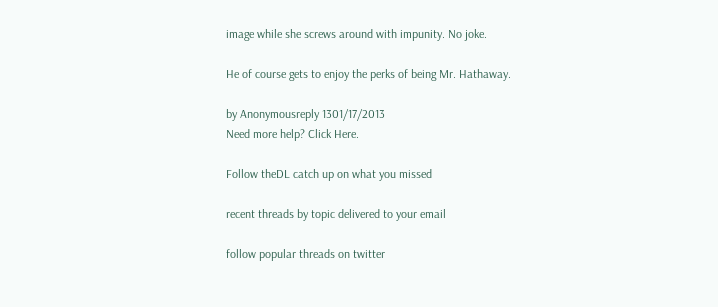image while she screws around with impunity. No joke.

He of course gets to enjoy the perks of being Mr. Hathaway.

by Anonymousreply 1301/17/2013
Need more help? Click Here.

Follow theDL catch up on what you missed

recent threads by topic delivered to your email

follow popular threads on twitter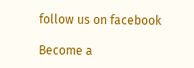follow us on facebook

Become a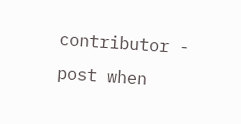contributor - post when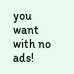you want with no ads!